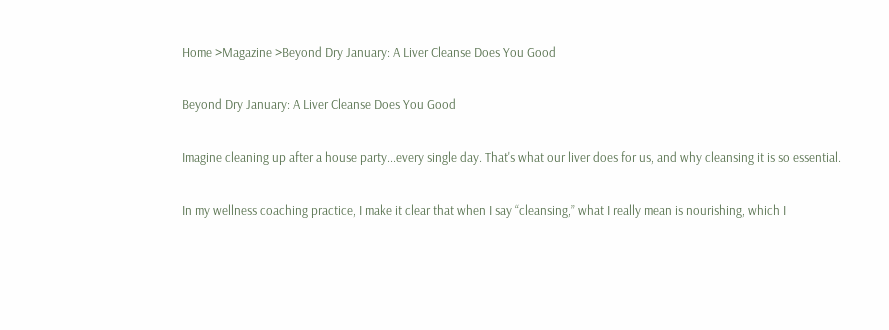Home >Magazine >Beyond Dry January: A Liver Cleanse Does You Good

Beyond Dry January: A Liver Cleanse Does You Good

Imagine cleaning up after a house party...every single day. That's what our liver does for us, and why cleansing it is so essential.

In my wellness coaching practice, I make it clear that when I say “cleansing,” what I really mean is nourishing, which I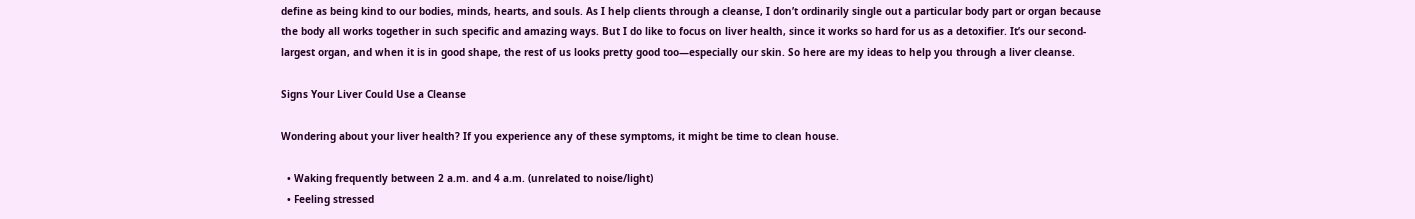define as being kind to our bodies, minds, hearts, and souls. As I help clients through a cleanse, I don’t ordinarily single out a particular body part or organ because the body all works together in such specific and amazing ways. But I do like to focus on liver health, since it works so hard for us as a detoxifier. It’s our second-largest organ, and when it is in good shape, the rest of us looks pretty good too—especially our skin. So here are my ideas to help you through a liver cleanse.

Signs Your Liver Could Use a Cleanse

Wondering about your liver health? If you experience any of these symptoms, it might be time to clean house.

  • Waking frequently between 2 a.m. and 4 a.m. (unrelated to noise/light)
  • Feeling stressed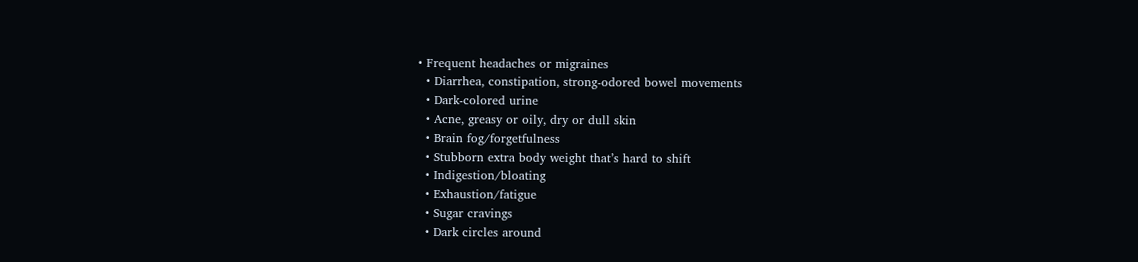• Frequent headaches or migraines
  • Diarrhea, constipation, strong-odored bowel movements
  • Dark-colored urine
  • Acne, greasy or oily, dry or dull skin
  • Brain fog/forgetfulness
  • Stubborn extra body weight that’s hard to shift
  • Indigestion/bloating
  • Exhaustion/fatigue
  • Sugar cravings
  • Dark circles around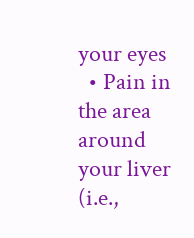your eyes
  • Pain in the area around your liver (i.e.,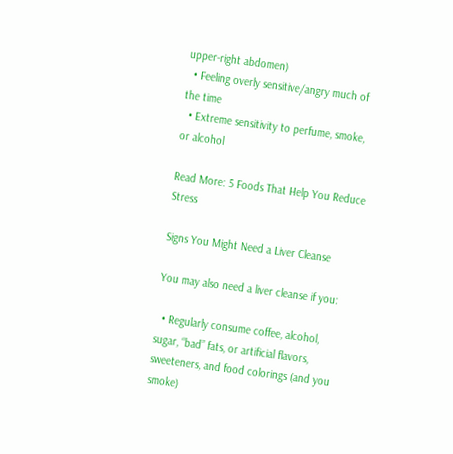upper-right abdomen)
  • Feeling overly sensitive/angry much of the time
  • Extreme sensitivity to perfume, smoke, or alcohol

Read More: 5 Foods That Help You Reduce Stress

Signs You Might Need a Liver Cleanse

You may also need a liver cleanse if you:

  • Regularly consume coffee, alcohol, sugar, “bad” fats, or artificial flavors, sweeteners, and food colorings (and you smoke)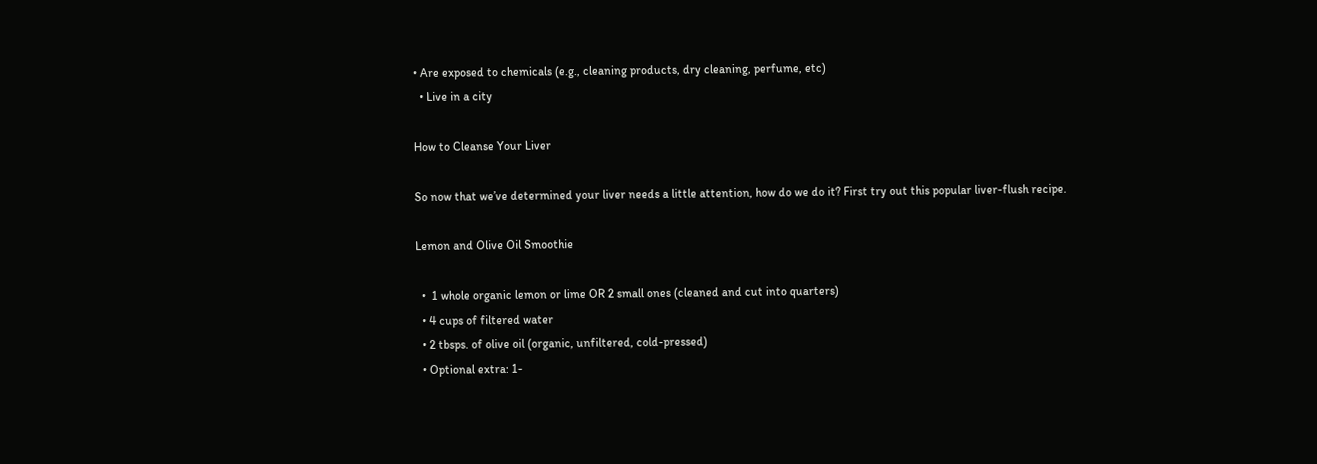• Are exposed to chemicals (e.g., cleaning products, dry cleaning, perfume, etc)
  • Live in a city

How to Cleanse Your Liver

So now that we’ve determined your liver needs a little attention, how do we do it? First try out this popular liver-flush recipe.

Lemon and Olive Oil Smoothie

  •  1 whole organic lemon or lime OR 2 small ones (cleaned and cut into quarters)
  • 4 cups of filtered water
  • 2 tbsps. of olive oil (organic, unfiltered, cold-pressed)
  • Optional extra: 1-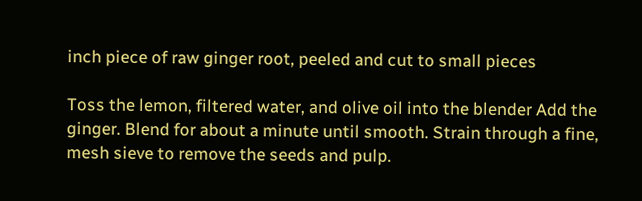inch piece of raw ginger root, peeled and cut to small pieces

Toss the lemon, filtered water, and olive oil into the blender Add the ginger. Blend for about a minute until smooth. Strain through a fine, mesh sieve to remove the seeds and pulp.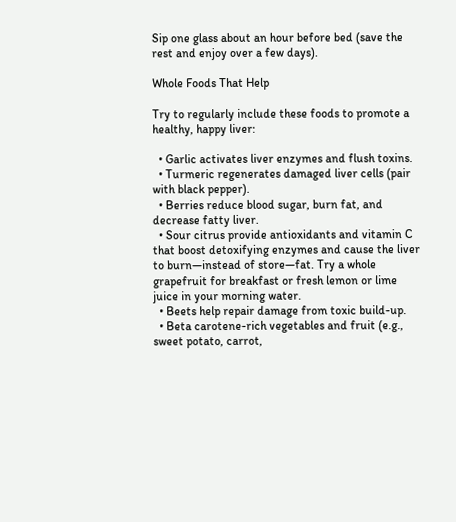Sip one glass about an hour before bed (save the rest and enjoy over a few days).

Whole Foods That Help

Try to regularly include these foods to promote a healthy, happy liver:

  • Garlic activates liver enzymes and flush toxins.
  • Turmeric regenerates damaged liver cells (pair with black pepper).
  • Berries reduce blood sugar, burn fat, and decrease fatty liver.
  • Sour citrus provide antioxidants and vitamin C that boost detoxifying enzymes and cause the liver to burn—instead of store—fat. Try a whole grapefruit for breakfast or fresh lemon or lime juice in your morning water.
  • Beets help repair damage from toxic build-up.
  • Beta carotene-rich vegetables and fruit (e.g., sweet potato, carrot,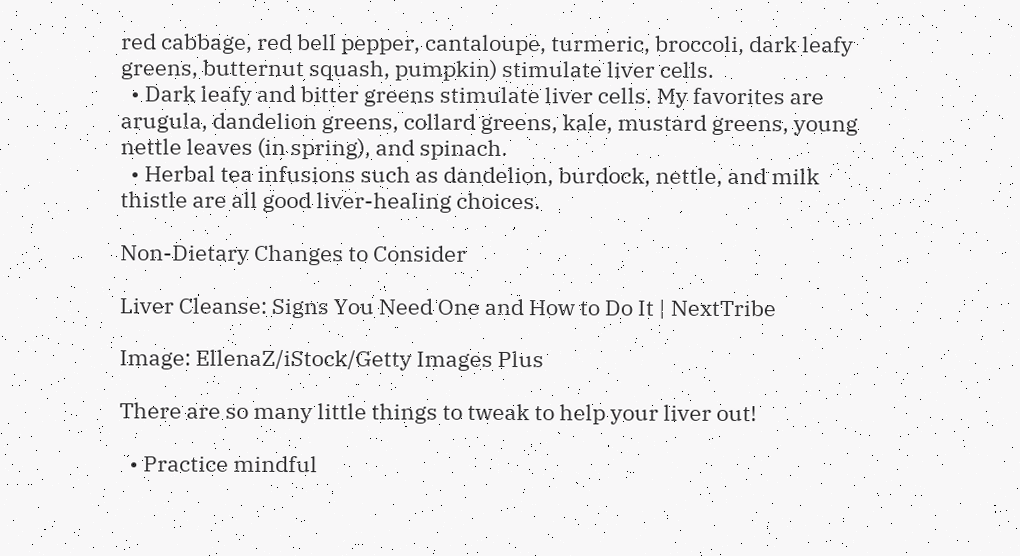red cabbage, red bell pepper, cantaloupe, turmeric, broccoli, dark leafy greens, butternut squash, pumpkin) stimulate liver cells.
  • Dark leafy and bitter greens stimulate liver cells. My favorites are arugula, dandelion greens, collard greens, kale, mustard greens, young nettle leaves (in spring), and spinach.
  • Herbal tea infusions such as dandelion, burdock, nettle, and milk thistle are all good liver-healing choices.

Non-Dietary Changes to Consider

Liver Cleanse: Signs You Need One and How to Do It | NextTribe

Image: EllenaZ/iStock/Getty Images Plus

There are so many little things to tweak to help your liver out!

  • Practice mindful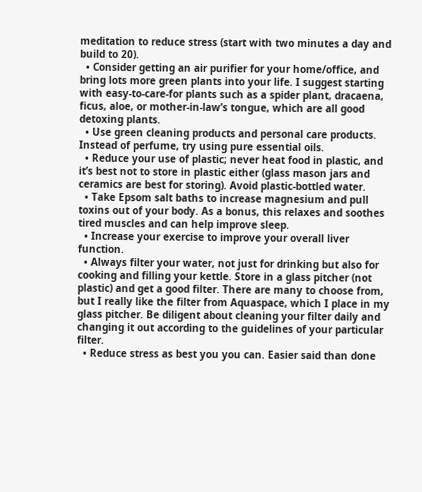meditation to reduce stress (start with two minutes a day and build to 20).
  • Consider getting an air purifier for your home/office, and bring lots more green plants into your life. I suggest starting with easy-to-care-for plants such as a spider plant, dracaena, ficus, aloe, or mother-in-law’s tongue, which are all good detoxing plants.
  • Use green cleaning products and personal care products. Instead of perfume, try using pure essential oils.
  • Reduce your use of plastic; never heat food in plastic, and it’s best not to store in plastic either (glass mason jars and ceramics are best for storing). Avoid plastic-bottled water.
  • Take Epsom salt baths to increase magnesium and pull toxins out of your body. As a bonus, this relaxes and soothes tired muscles and can help improve sleep.
  • Increase your exercise to improve your overall liver function.
  • Always filter your water, not just for drinking but also for cooking and filling your kettle. Store in a glass pitcher (not plastic) and get a good filter. There are many to choose from, but I really like the filter from Aquaspace, which I place in my glass pitcher. Be diligent about cleaning your filter daily and changing it out according to the guidelines of your particular filter.
  • Reduce stress as best you you can. Easier said than done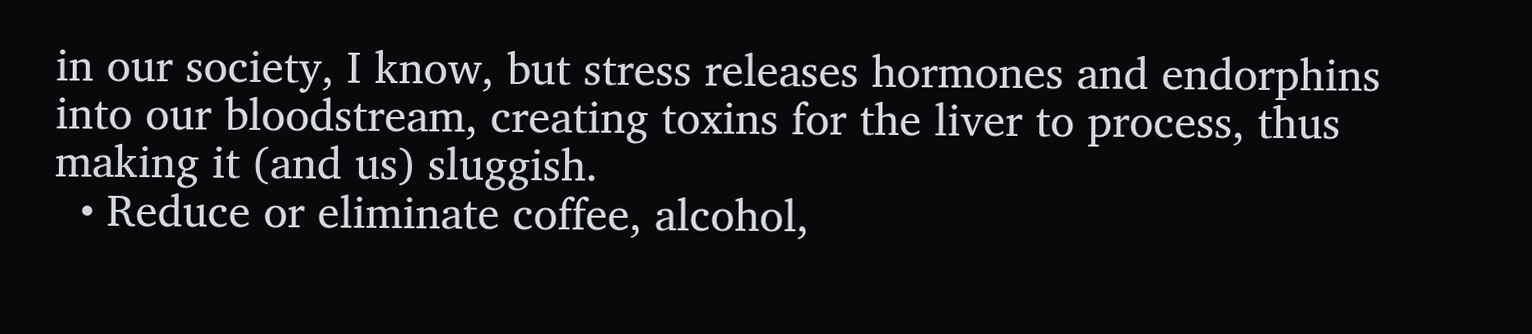in our society, I know, but stress releases hormones and endorphins into our bloodstream, creating toxins for the liver to process, thus making it (and us) sluggish.
  • Reduce or eliminate coffee, alcohol,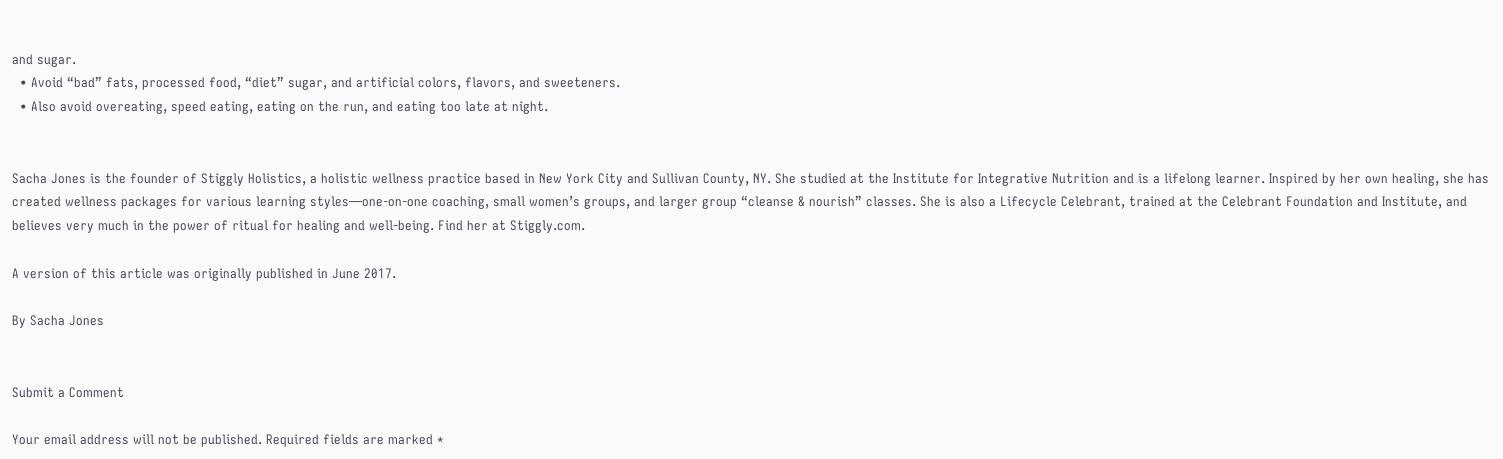and sugar.
  • Avoid “bad” fats, processed food, “diet” sugar, and artificial colors, flavors, and sweeteners.
  • Also avoid overeating, speed eating, eating on the run, and eating too late at night.


Sacha Jones is the founder of Stiggly Holistics, a holistic wellness practice based in New York City and Sullivan County, NY. She studied at the Institute for Integrative Nutrition and is a lifelong learner. Inspired by her own healing, she has created wellness packages for various learning styles—one-on-one coaching, small women’s groups, and larger group “cleanse & nourish” classes. She is also a Lifecycle Celebrant, trained at the Celebrant Foundation and Institute, and believes very much in the power of ritual for healing and well-being. Find her at Stiggly.com.

A version of this article was originally published in June 2017.

By Sacha Jones


Submit a Comment

Your email address will not be published. Required fields are marked *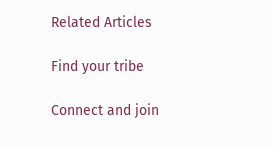Related Articles

Find your tribe

Connect and join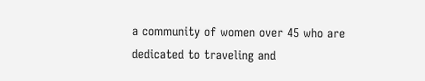a community of women over 45 who are dedicated to traveling and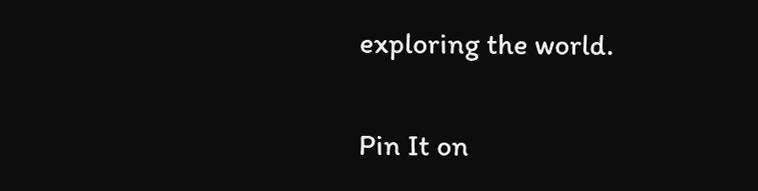exploring the world.

Pin It on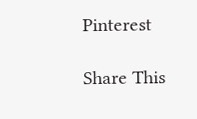Pinterest

Share This